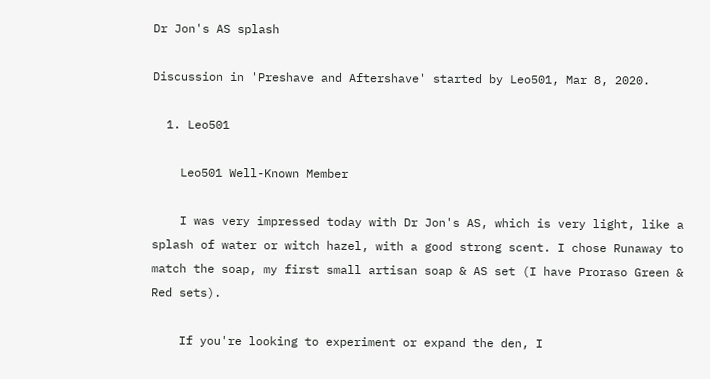Dr Jon's AS splash

Discussion in 'Preshave and Aftershave' started by Leo501, Mar 8, 2020.

  1. Leo501

    Leo501 Well-Known Member

    I was very impressed today with Dr Jon's AS, which is very light, like a splash of water or witch hazel, with a good strong scent. I chose Runaway to match the soap, my first small artisan soap & AS set (I have Proraso Green & Red sets).

    If you're looking to experiment or expand the den, I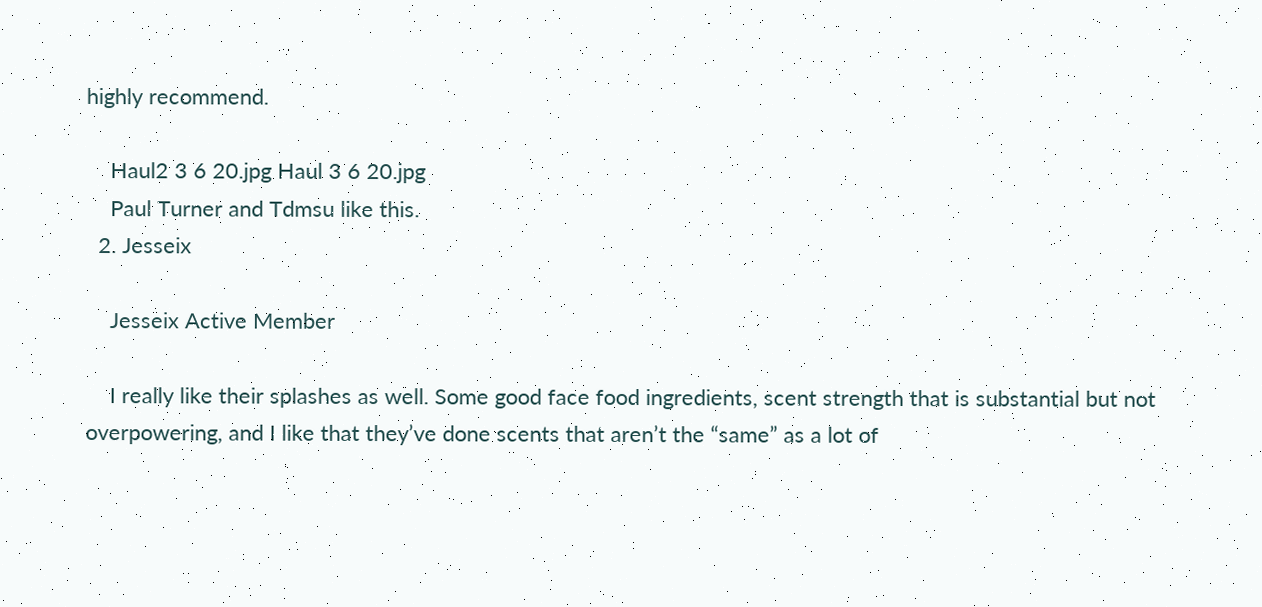highly recommend.

    Haul2 3 6 20.jpg Haul 3 6 20.jpg
    Paul Turner and Tdmsu like this.
  2. Jesseix

    Jesseix Active Member

    I really like their splashes as well. Some good face food ingredients, scent strength that is substantial but not overpowering, and I like that they’ve done scents that aren’t the “same” as a lot of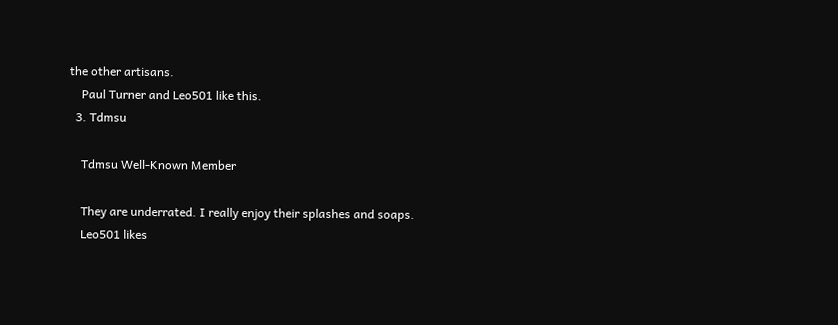the other artisans.
    Paul Turner and Leo501 like this.
  3. Tdmsu

    Tdmsu Well-Known Member

    They are underrated. I really enjoy their splashes and soaps.
    Leo501 likes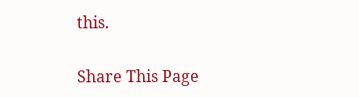this.

Share This Page